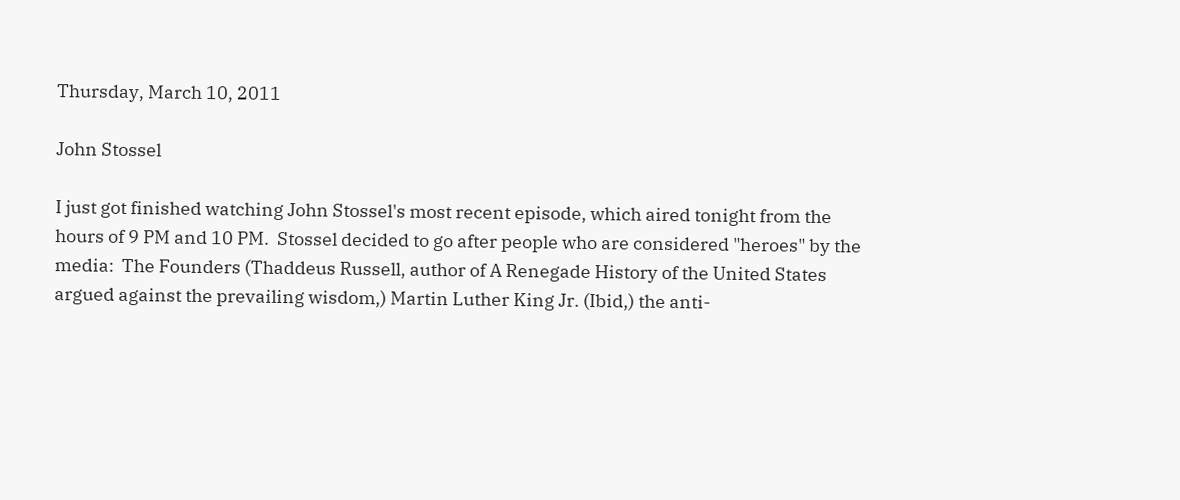Thursday, March 10, 2011

John Stossel

I just got finished watching John Stossel's most recent episode, which aired tonight from the hours of 9 PM and 10 PM.  Stossel decided to go after people who are considered "heroes" by the media:  The Founders (Thaddeus Russell, author of A Renegade History of the United States argued against the prevailing wisdom,) Martin Luther King Jr. (Ibid,) the anti-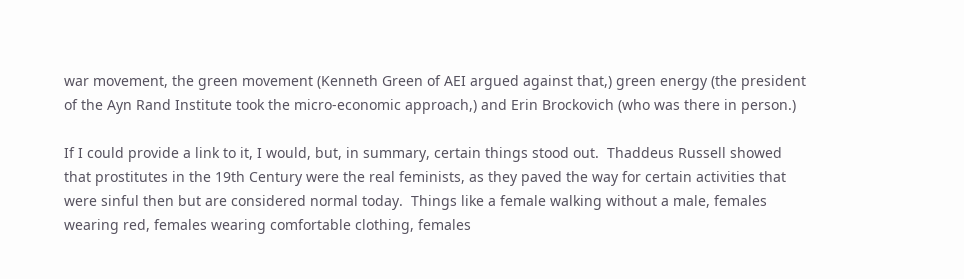war movement, the green movement (Kenneth Green of AEI argued against that,) green energy (the president of the Ayn Rand Institute took the micro-economic approach,) and Erin Brockovich (who was there in person.)

If I could provide a link to it, I would, but, in summary, certain things stood out.  Thaddeus Russell showed that prostitutes in the 19th Century were the real feminists, as they paved the way for certain activities that were sinful then but are considered normal today.  Things like a female walking without a male, females wearing red, females wearing comfortable clothing, females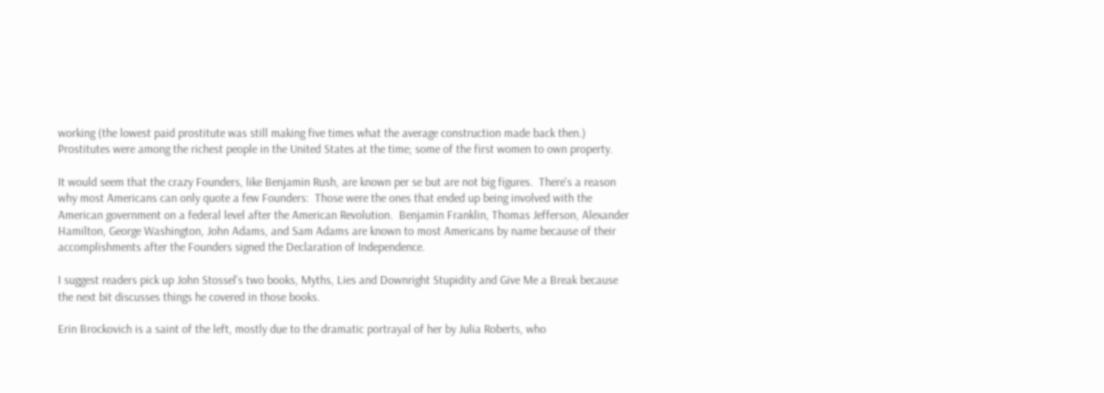working (the lowest paid prostitute was still making five times what the average construction made back then.)  Prostitutes were among the richest people in the United States at the time; some of the first women to own property.

It would seem that the crazy Founders, like Benjamin Rush, are known per se but are not big figures.  There's a reason why most Americans can only quote a few Founders:  Those were the ones that ended up being involved with the American government on a federal level after the American Revolution.  Benjamin Franklin, Thomas Jefferson, Alexander Hamilton, George Washington, John Adams, and Sam Adams are known to most Americans by name because of their accomplishments after the Founders signed the Declaration of Independence.

I suggest readers pick up John Stossel's two books, Myths, Lies and Downright Stupidity and Give Me a Break because the next bit discusses things he covered in those books.

Erin Brockovich is a saint of the left, mostly due to the dramatic portrayal of her by Julia Roberts, who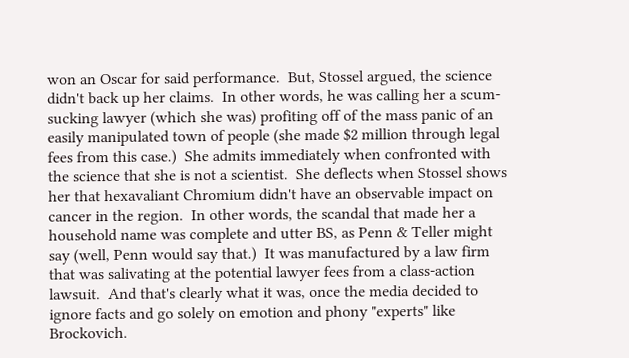won an Oscar for said performance.  But, Stossel argued, the science didn't back up her claims.  In other words, he was calling her a scum-sucking lawyer (which she was) profiting off of the mass panic of an easily manipulated town of people (she made $2 million through legal fees from this case.)  She admits immediately when confronted with the science that she is not a scientist.  She deflects when Stossel shows her that hexavaliant Chromium didn't have an observable impact on cancer in the region.  In other words, the scandal that made her a household name was complete and utter BS, as Penn & Teller might say (well, Penn would say that.)  It was manufactured by a law firm that was salivating at the potential lawyer fees from a class-action lawsuit.  And that's clearly what it was, once the media decided to ignore facts and go solely on emotion and phony "experts" like Brockovich.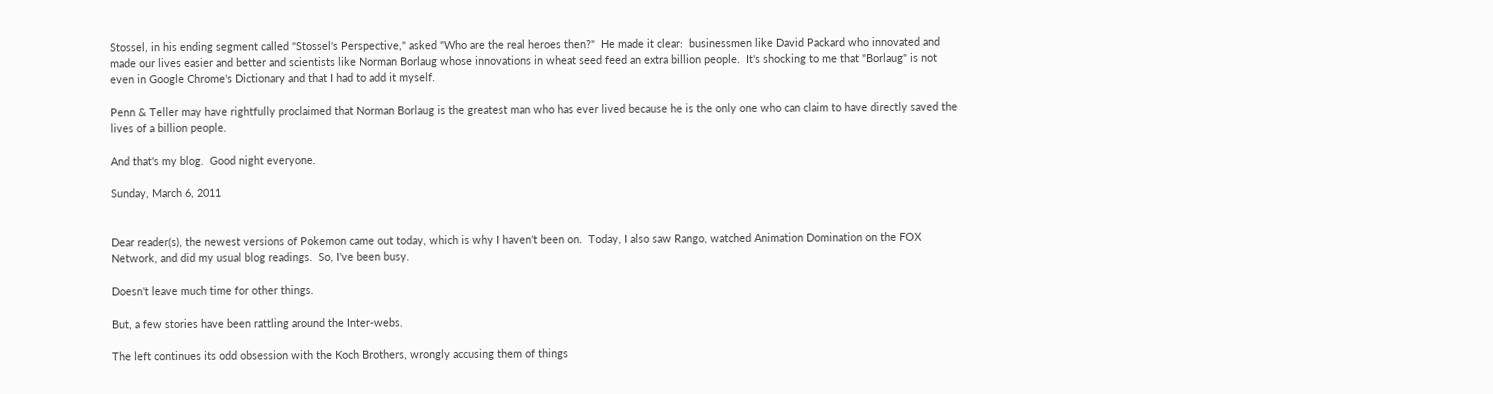Stossel, in his ending segment called "Stossel's Perspective," asked "Who are the real heroes then?"  He made it clear:  businessmen like David Packard who innovated and made our lives easier and better and scientists like Norman Borlaug whose innovations in wheat seed feed an extra billion people.  It's shocking to me that "Borlaug" is not even in Google Chrome's Dictionary and that I had to add it myself.

Penn & Teller may have rightfully proclaimed that Norman Borlaug is the greatest man who has ever lived because he is the only one who can claim to have directly saved the lives of a billion people.

And that's my blog.  Good night everyone.

Sunday, March 6, 2011


Dear reader(s), the newest versions of Pokemon came out today, which is why I haven't been on.  Today, I also saw Rango, watched Animation Domination on the FOX Network, and did my usual blog readings.  So, I've been busy.

Doesn't leave much time for other things.

But, a few stories have been rattling around the Inter-webs.

The left continues its odd obsession with the Koch Brothers, wrongly accusing them of things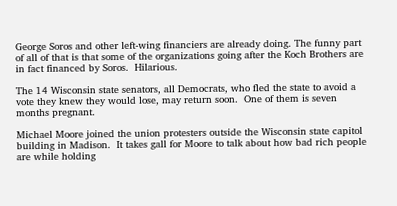George Soros and other left-wing financiers are already doing. The funny part of all of that is that some of the organizations going after the Koch Brothers are in fact financed by Soros.  Hilarious.

The 14 Wisconsin state senators, all Democrats, who fled the state to avoid a vote they knew they would lose, may return soon.  One of them is seven months pregnant.

Michael Moore joined the union protesters outside the Wisconsin state capitol building in Madison.  It takes gall for Moore to talk about how bad rich people are while holding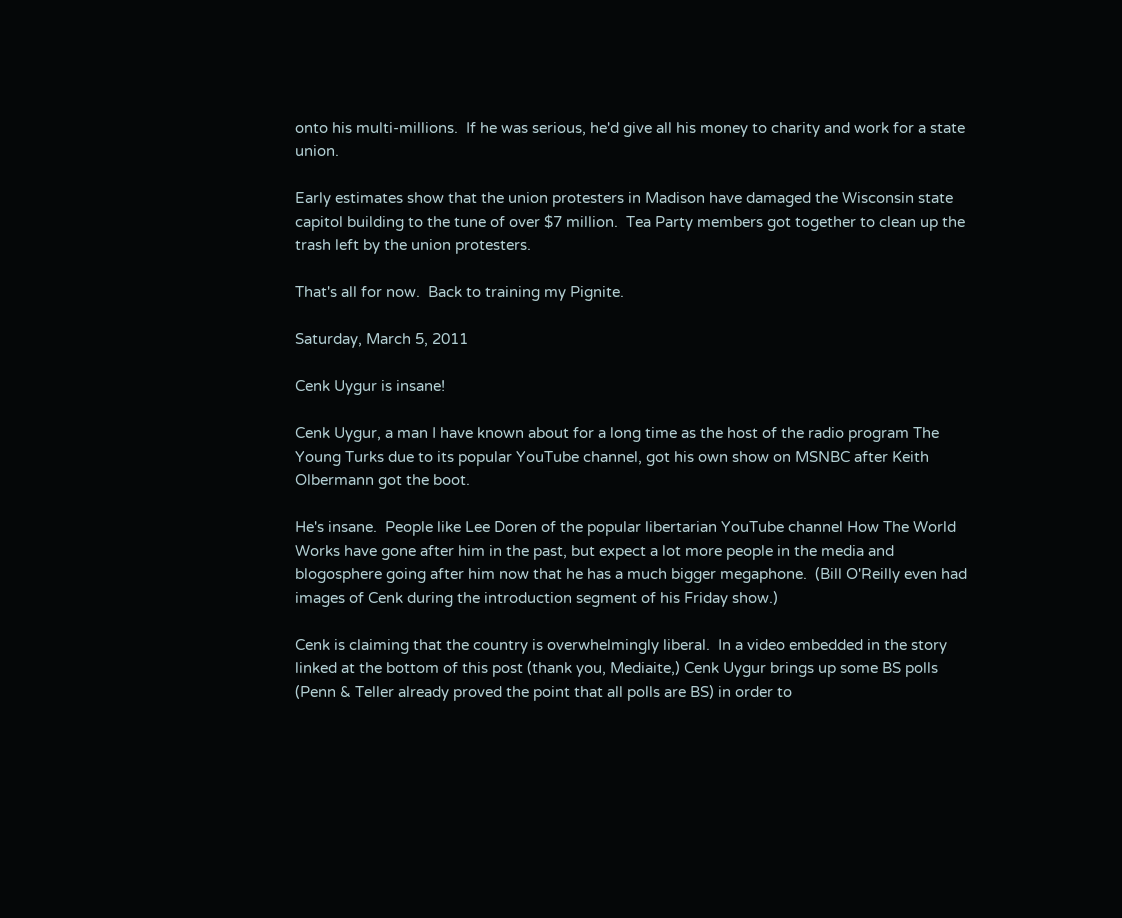onto his multi-millions.  If he was serious, he'd give all his money to charity and work for a state union.

Early estimates show that the union protesters in Madison have damaged the Wisconsin state capitol building to the tune of over $7 million.  Tea Party members got together to clean up the trash left by the union protesters.

That's all for now.  Back to training my Pignite.

Saturday, March 5, 2011

Cenk Uygur is insane!

Cenk Uygur, a man I have known about for a long time as the host of the radio program The Young Turks due to its popular YouTube channel, got his own show on MSNBC after Keith Olbermann got the boot.

He's insane.  People like Lee Doren of the popular libertarian YouTube channel How The World Works have gone after him in the past, but expect a lot more people in the media and blogosphere going after him now that he has a much bigger megaphone.  (Bill O'Reilly even had images of Cenk during the introduction segment of his Friday show.)

Cenk is claiming that the country is overwhelmingly liberal.  In a video embedded in the story linked at the bottom of this post (thank you, Mediaite,) Cenk Uygur brings up some BS polls (Penn & Teller already proved the point that all polls are BS) in order to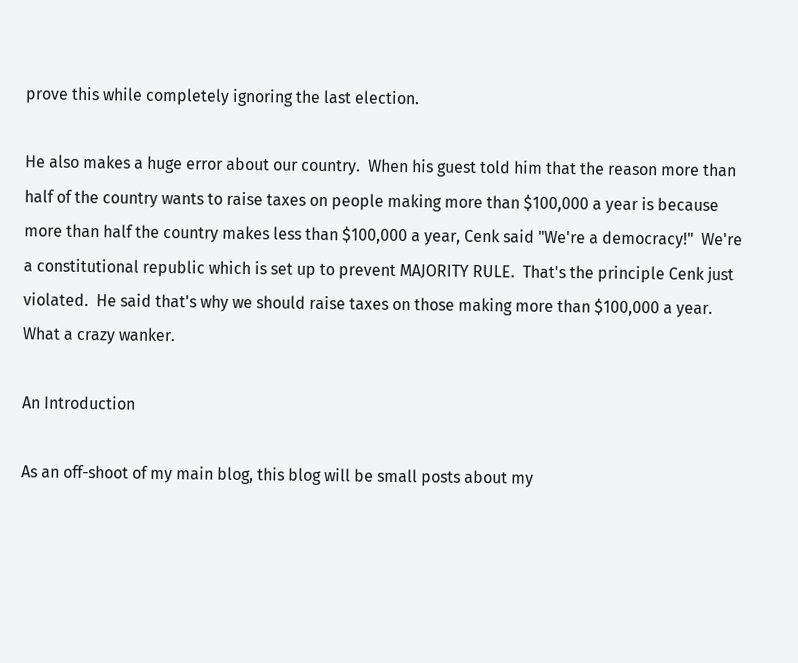prove this while completely ignoring the last election.

He also makes a huge error about our country.  When his guest told him that the reason more than half of the country wants to raise taxes on people making more than $100,000 a year is because more than half the country makes less than $100,000 a year, Cenk said "We're a democracy!"  We're a constitutional republic which is set up to prevent MAJORITY RULE.  That's the principle Cenk just violated.  He said that's why we should raise taxes on those making more than $100,000 a year.  What a crazy wanker.

An Introduction

As an off-shoot of my main blog, this blog will be small posts about my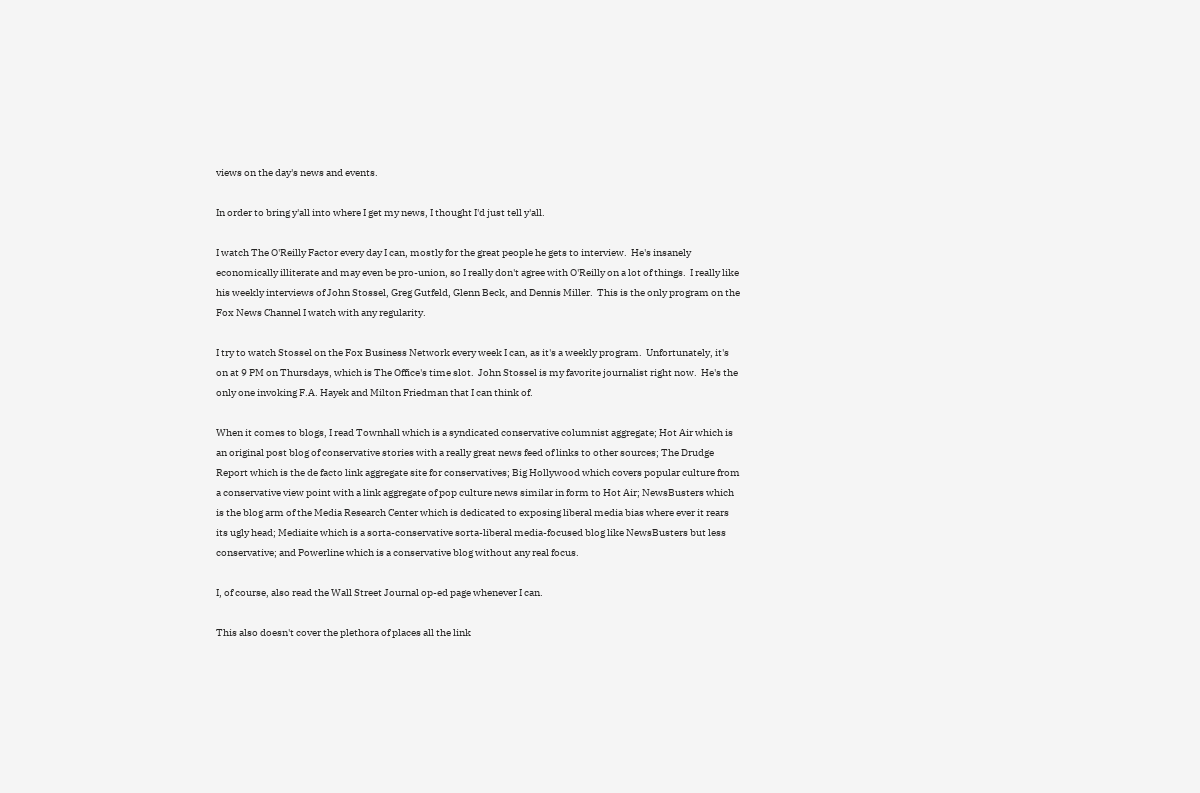views on the day's news and events.

In order to bring y'all into where I get my news, I thought I'd just tell y'all.

I watch The O'Reilly Factor every day I can, mostly for the great people he gets to interview.  He's insanely economically illiterate and may even be pro-union, so I really don't agree with O'Reilly on a lot of things.  I really like his weekly interviews of John Stossel, Greg Gutfeld, Glenn Beck, and Dennis Miller.  This is the only program on the Fox News Channel I watch with any regularity.

I try to watch Stossel on the Fox Business Network every week I can, as it's a weekly program.  Unfortunately, it's on at 9 PM on Thursdays, which is The Office's time slot.  John Stossel is my favorite journalist right now.  He's the only one invoking F.A. Hayek and Milton Friedman that I can think of.

When it comes to blogs, I read Townhall which is a syndicated conservative columnist aggregate; Hot Air which is an original post blog of conservative stories with a really great news feed of links to other sources; The Drudge Report which is the de facto link aggregate site for conservatives; Big Hollywood which covers popular culture from a conservative view point with a link aggregate of pop culture news similar in form to Hot Air; NewsBusters which is the blog arm of the Media Research Center which is dedicated to exposing liberal media bias where ever it rears its ugly head; Mediaite which is a sorta-conservative sorta-liberal media-focused blog like NewsBusters but less conservative; and Powerline which is a conservative blog without any real focus.

I, of course, also read the Wall Street Journal op-ed page whenever I can.

This also doesn't cover the plethora of places all the link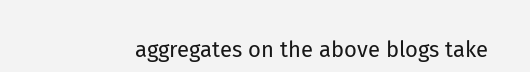aggregates on the above blogs take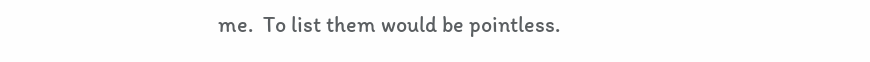me.  To list them would be pointless.